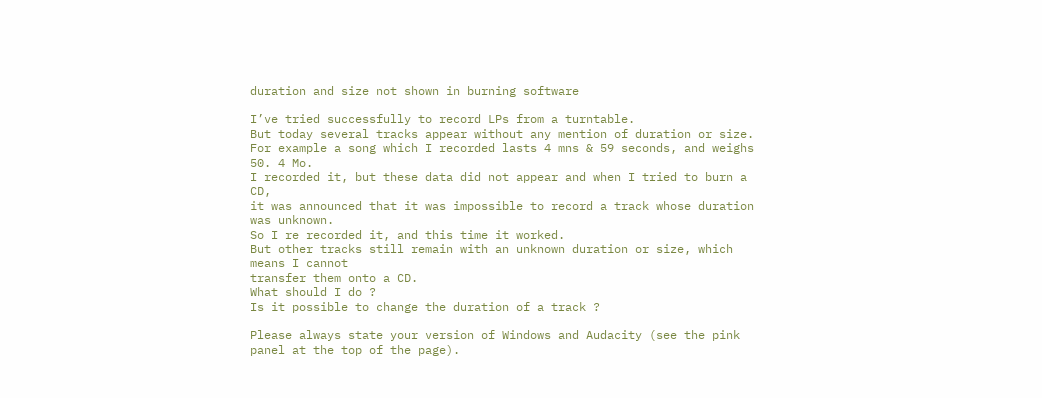duration and size not shown in burning software

I’ve tried successfully to record LPs from a turntable.
But today several tracks appear without any mention of duration or size.
For example a song which I recorded lasts 4 mns & 59 seconds, and weighs 50. 4 Mo.
I recorded it, but these data did not appear and when I tried to burn a CD,
it was announced that it was impossible to record a track whose duration was unknown.
So I re recorded it, and this time it worked.
But other tracks still remain with an unknown duration or size, which means I cannot
transfer them onto a CD.
What should I do ?
Is it possible to change the duration of a track ?

Please always state your version of Windows and Audacity (see the pink panel at the top of the page).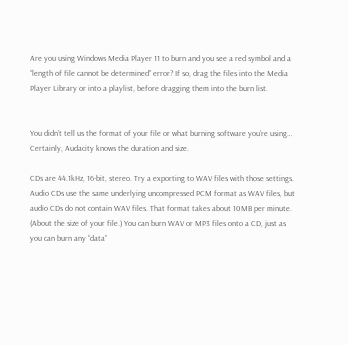Are you using Windows Media Player 11 to burn and you see a red symbol and a “length of file cannot be determined” error? If so, drag the files into the Media Player Library or into a playlist, before dragging them into the burn list.


You didn’t tell us the format of your file or what burning software you’re using… Certainly, Audacity knows the duration and size.

CDs are 44.1kHz, 16-bit, stereo. Try a exporting to WAV files with those settings. Audio CDs use the same underlying uncompressed PCM format as WAV files, but audio CDs do not contain WAV files. That format takes about 10MB per minute. (About the size of your file.) You can burn WAV or MP3 files onto a CD, just as you can burn any “data”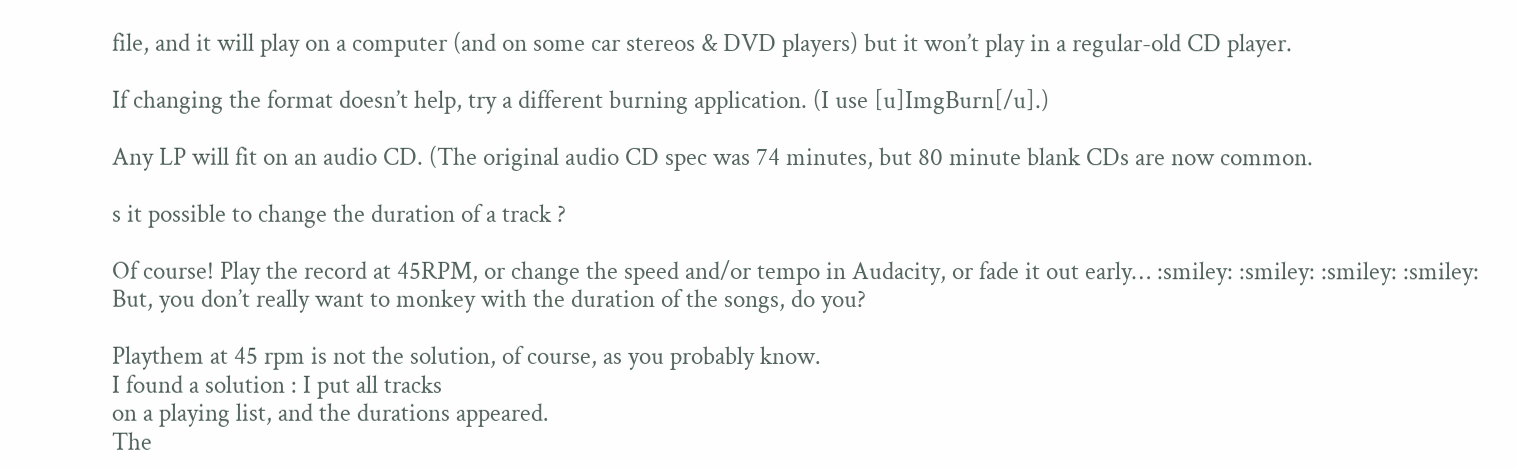file, and it will play on a computer (and on some car stereos & DVD players) but it won’t play in a regular-old CD player.

If changing the format doesn’t help, try a different burning application. (I use [u]ImgBurn[/u].)

Any LP will fit on an audio CD. (The original audio CD spec was 74 minutes, but 80 minute blank CDs are now common.

s it possible to change the duration of a track ?

Of course! Play the record at 45RPM, or change the speed and/or tempo in Audacity, or fade it out early… :smiley: :smiley: :smiley: :smiley: But, you don’t really want to monkey with the duration of the songs, do you?

Playthem at 45 rpm is not the solution, of course, as you probably know.
I found a solution : I put all tracks
on a playing list, and the durations appeared.
The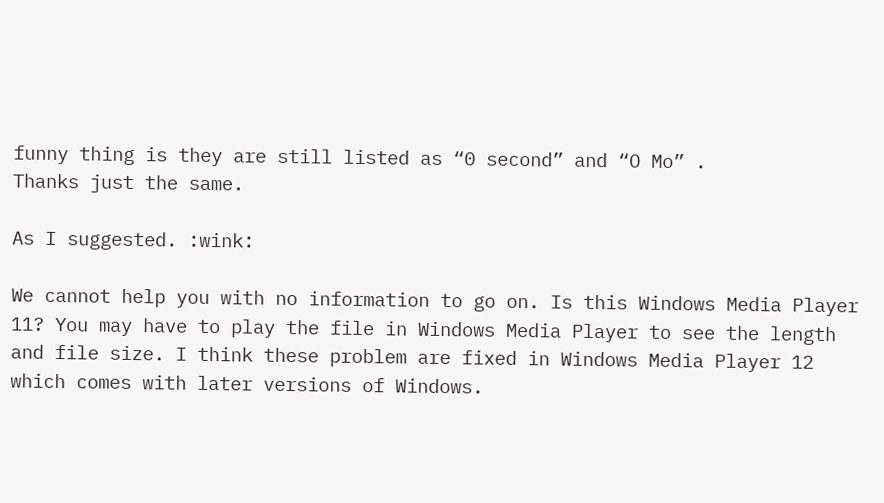funny thing is they are still listed as “0 second” and “O Mo” .
Thanks just the same.

As I suggested. :wink:

We cannot help you with no information to go on. Is this Windows Media Player 11? You may have to play the file in Windows Media Player to see the length and file size. I think these problem are fixed in Windows Media Player 12 which comes with later versions of Windows.